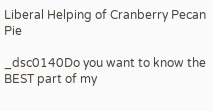Liberal Helping of Cranberry Pecan Pie

_dsc0140Do you want to know the BEST part of my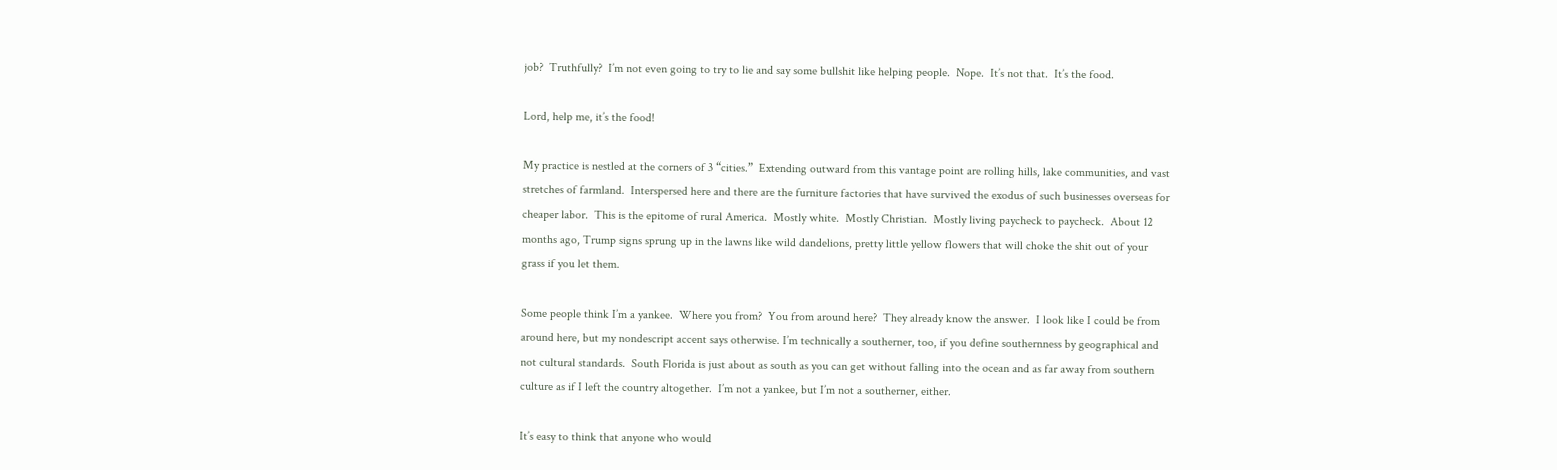job?  Truthfully?  I’m not even going to try to lie and say some bullshit like helping people.  Nope.  It’s not that.  It’s the food.

Lord, help me, it’s the food!

My practice is nestled at the corners of 3 “cities.”  Extending outward from this vantage point are rolling hills, lake communities, and vast stretches of farmland.  Interspersed here and there are the furniture factories that have survived the exodus of such businesses overseas for cheaper labor.  This is the epitome of rural America.  Mostly white.  Mostly Christian.  Mostly living paycheck to paycheck.  About 12 months ago, Trump signs sprung up in the lawns like wild dandelions, pretty little yellow flowers that will choke the shit out of your grass if you let them.

Some people think I’m a yankee.  Where you from?  You from around here?  They already know the answer.  I look like I could be from around here, but my nondescript accent says otherwise. I’m technically a southerner, too, if you define southernness by geographical and not cultural standards.  South Florida is just about as south as you can get without falling into the ocean and as far away from southern culture as if I left the country altogether.  I’m not a yankee, but I’m not a southerner, either.

It’s easy to think that anyone who would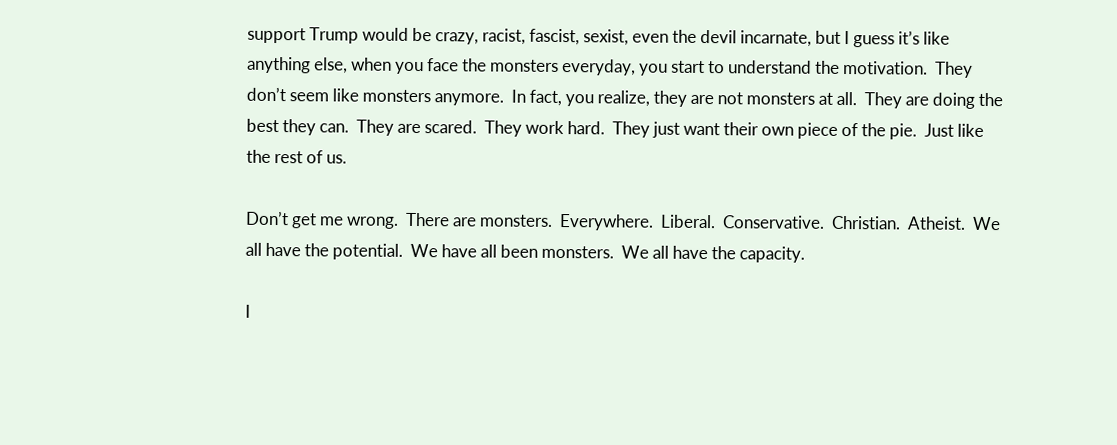support Trump would be crazy, racist, fascist, sexist, even the devil incarnate, but I guess it’s like anything else, when you face the monsters everyday, you start to understand the motivation.  They don’t seem like monsters anymore.  In fact, you realize, they are not monsters at all.  They are doing the best they can.  They are scared.  They work hard.  They just want their own piece of the pie.  Just like the rest of us.

Don’t get me wrong.  There are monsters.  Everywhere.  Liberal.  Conservative.  Christian.  Atheist.  We all have the potential.  We have all been monsters.  We all have the capacity.

I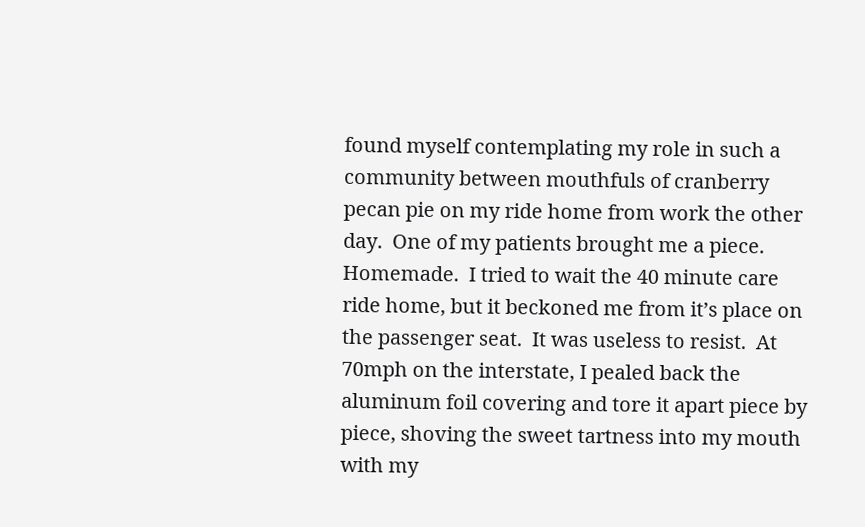found myself contemplating my role in such a community between mouthfuls of cranberry pecan pie on my ride home from work the other day.  One of my patients brought me a piece.  Homemade.  I tried to wait the 40 minute care ride home, but it beckoned me from it’s place on the passenger seat.  It was useless to resist.  At 70mph on the interstate, I pealed back the aluminum foil covering and tore it apart piece by piece, shoving the sweet tartness into my mouth with my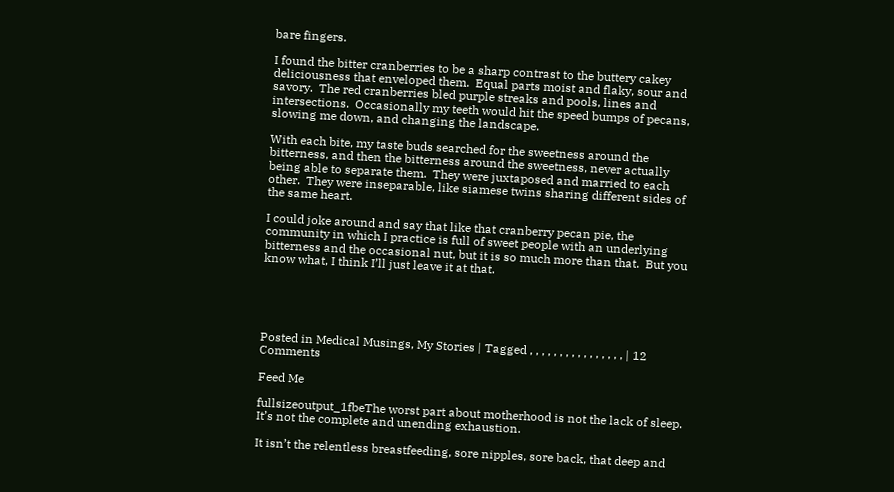bare fingers.

I found the bitter cranberries to be a sharp contrast to the buttery cakey deliciousness that enveloped them.  Equal parts moist and flaky, sour and savory.  The red cranberries bled purple streaks and pools, lines and intersections.  Occasionally my teeth would hit the speed bumps of pecans, slowing me down, and changing the landscape.

With each bite, my taste buds searched for the sweetness around the bitterness, and then the bitterness around the sweetness, never actually being able to separate them.  They were juxtaposed and married to each other.  They were inseparable, like siamese twins sharing different sides of the same heart.

I could joke around and say that like that cranberry pecan pie, the community in which I practice is full of sweet people with an underlying bitterness and the occasional nut, but it is so much more than that.  But you know what, I think I’ll just leave it at that.





Posted in Medical Musings, My Stories | Tagged , , , , , , , , , , , , , , , , | 12 Comments

Feed Me

fullsizeoutput_1fbeThe worst part about motherhood is not the lack of sleep.  It’s not the complete and unending exhaustion.

It isn’t the relentless breastfeeding, sore nipples, sore back, that deep and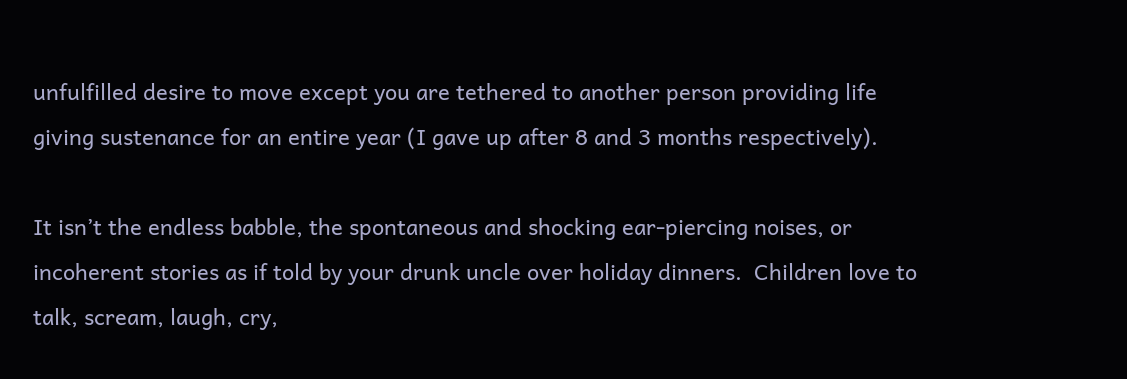unfulfilled desire to move except you are tethered to another person providing life giving sustenance for an entire year (I gave up after 8 and 3 months respectively).

It isn’t the endless babble, the spontaneous and shocking ear-piercing noises, or incoherent stories as if told by your drunk uncle over holiday dinners.  Children love to talk, scream, laugh, cry,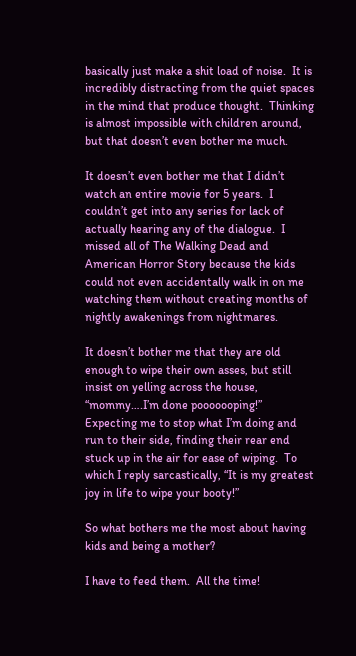basically just make a shit load of noise.  It is incredibly distracting from the quiet spaces in the mind that produce thought.  Thinking is almost impossible with children around, but that doesn’t even bother me much.

It doesn’t even bother me that I didn’t watch an entire movie for 5 years.  I couldn’t get into any series for lack of actually hearing any of the dialogue.  I missed all of The Walking Dead and American Horror Story because the kids could not even accidentally walk in on me watching them without creating months of nightly awakenings from nightmares.

It doesn’t bother me that they are old enough to wipe their own asses, but still insist on yelling across the house, “mommy….I’m done pooooooping!”  Expecting me to stop what I’m doing and run to their side, finding their rear end stuck up in the air for ease of wiping.  To which I reply sarcastically, “It is my greatest joy in life to wipe your booty!”

So what bothers me the most about having kids and being a mother?

I have to feed them.  All the time!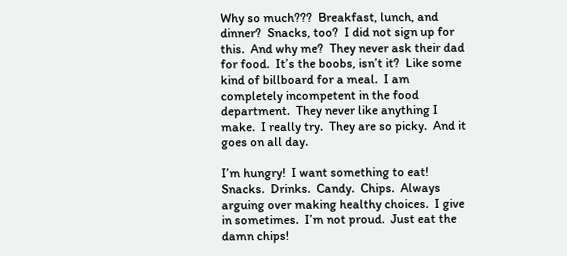Why so much???  Breakfast, lunch, and dinner?  Snacks, too?  I did not sign up for this.  And why me?  They never ask their dad for food.  It’s the boobs, isn’t it?  Like some kind of billboard for a meal.  I am completely incompetent in the food department.  They never like anything I make.  I really try.  They are so picky.  And it goes on all day.

I’m hungry!  I want something to eat!  Snacks.  Drinks.  Candy.  Chips.  Always arguing over making healthy choices.  I give in sometimes.  I’m not proud.  Just eat the damn chips!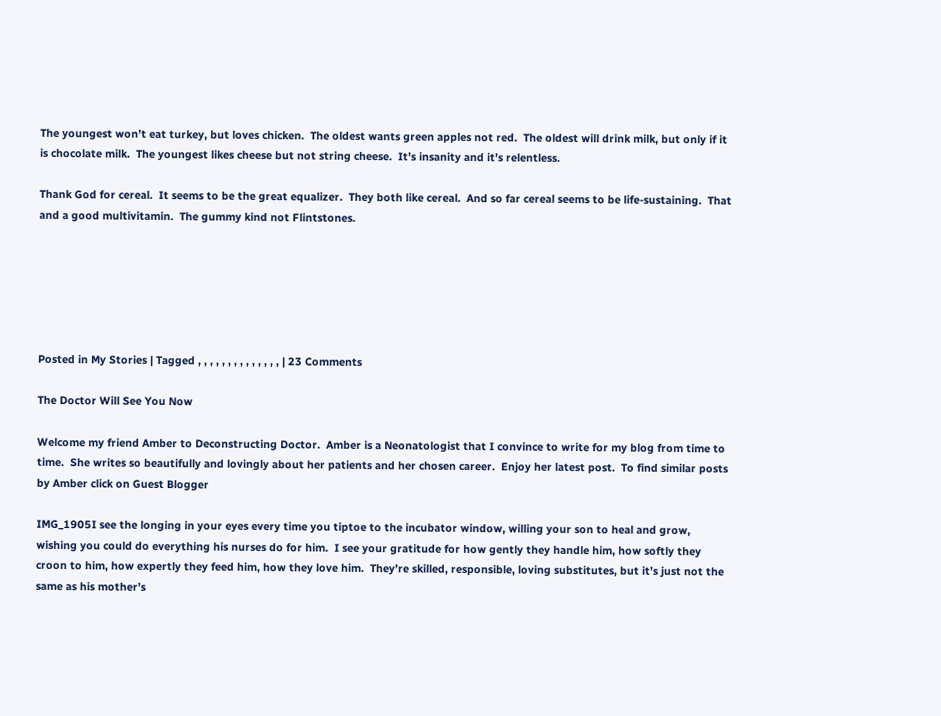The youngest won’t eat turkey, but loves chicken.  The oldest wants green apples not red.  The oldest will drink milk, but only if it is chocolate milk.  The youngest likes cheese but not string cheese.  It’s insanity and it’s relentless.

Thank God for cereal.  It seems to be the great equalizer.  They both like cereal.  And so far cereal seems to be life-sustaining.  That and a good multivitamin.  The gummy kind not Flintstones.






Posted in My Stories | Tagged , , , , , , , , , , , , , , | 23 Comments

The Doctor Will See You Now

Welcome my friend Amber to Deconstructing Doctor.  Amber is a Neonatologist that I convince to write for my blog from time to time.  She writes so beautifully and lovingly about her patients and her chosen career.  Enjoy her latest post.  To find similar posts by Amber click on Guest Blogger

IMG_1905I see the longing in your eyes every time you tiptoe to the incubator window, willing your son to heal and grow, wishing you could do everything his nurses do for him.  I see your gratitude for how gently they handle him, how softly they croon to him, how expertly they feed him, how they love him.  They’re skilled, responsible, loving substitutes, but it’s just not the same as his mother’s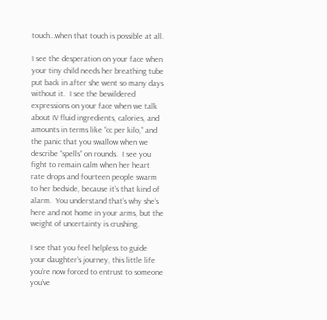touch…when that touch is possible at all.

I see the desperation on your face when your tiny child needs her breathing tube put back in after she went so many days without it.  I see the bewildered expressions on your face when we talk about IV fluid ingredients, calories, and amounts in terms like “cc per kilo,” and the panic that you swallow when we describe “spells” on rounds.  I see you fight to remain calm when her heart rate drops and fourteen people swarm to her bedside, because it’s that kind of alarm.  You understand that’s why she’s here and not home in your arms, but the weight of uncertainty is crushing.

I see that you feel helpless to guide your daughter’s journey, this little life you’re now forced to entrust to someone you’ve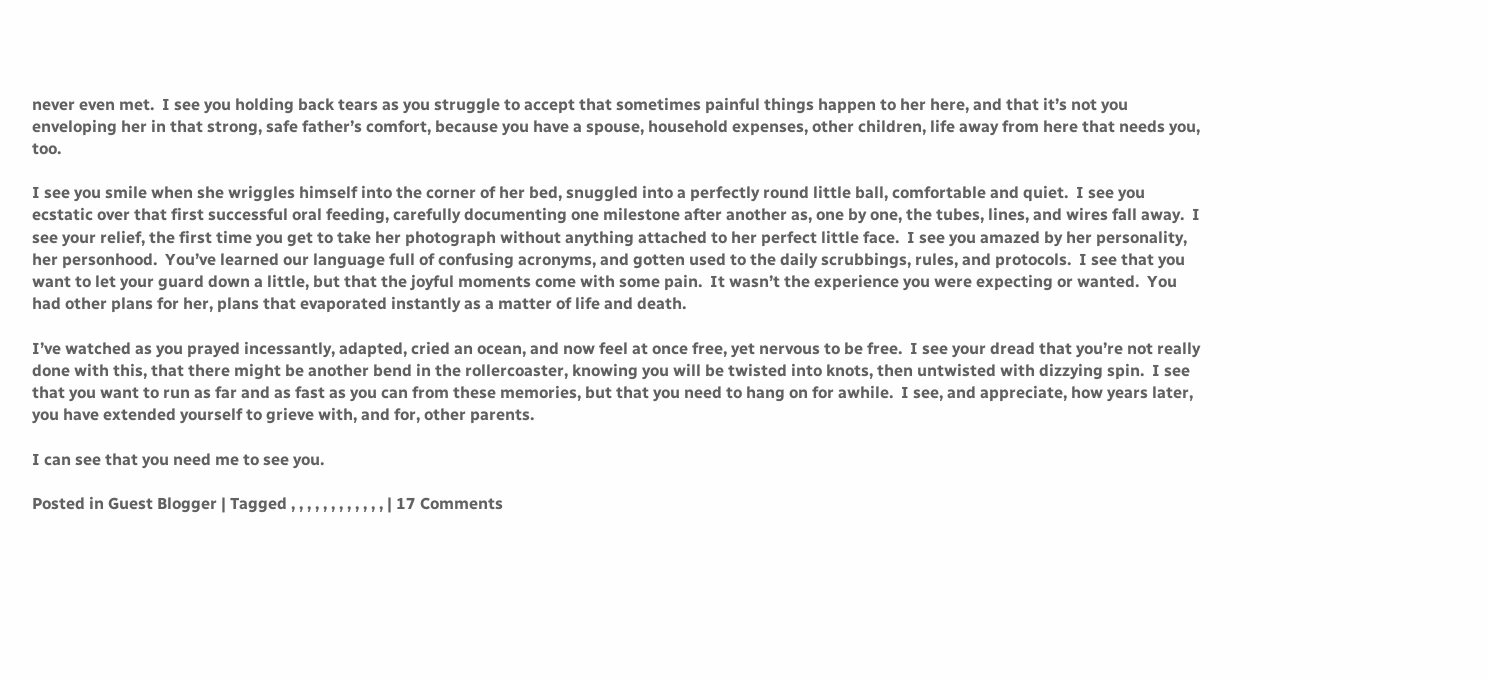never even met.  I see you holding back tears as you struggle to accept that sometimes painful things happen to her here, and that it’s not you enveloping her in that strong, safe father’s comfort, because you have a spouse, household expenses, other children, life away from here that needs you, too.

I see you smile when she wriggles himself into the corner of her bed, snuggled into a perfectly round little ball, comfortable and quiet.  I see you ecstatic over that first successful oral feeding, carefully documenting one milestone after another as, one by one, the tubes, lines, and wires fall away.  I see your relief, the first time you get to take her photograph without anything attached to her perfect little face.  I see you amazed by her personality, her personhood.  You’ve learned our language full of confusing acronyms, and gotten used to the daily scrubbings, rules, and protocols.  I see that you want to let your guard down a little, but that the joyful moments come with some pain.  It wasn’t the experience you were expecting or wanted.  You had other plans for her, plans that evaporated instantly as a matter of life and death.

I’ve watched as you prayed incessantly, adapted, cried an ocean, and now feel at once free, yet nervous to be free.  I see your dread that you’re not really done with this, that there might be another bend in the rollercoaster, knowing you will be twisted into knots, then untwisted with dizzying spin.  I see that you want to run as far and as fast as you can from these memories, but that you need to hang on for awhile.  I see, and appreciate, how years later, you have extended yourself to grieve with, and for, other parents.

I can see that you need me to see you.

Posted in Guest Blogger | Tagged , , , , , , , , , , , , | 17 Comments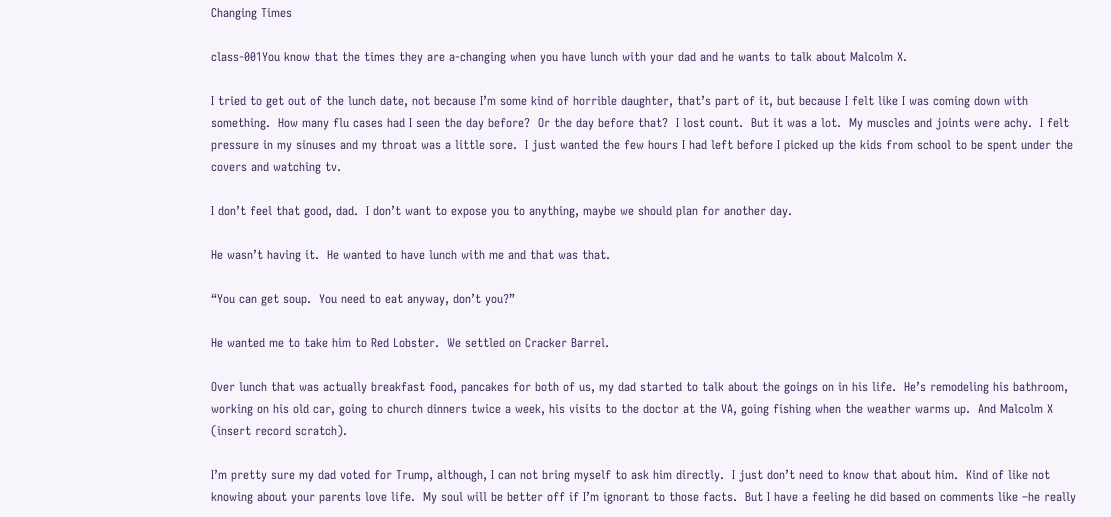Changing Times

class-001You know that the times they are a-changing when you have lunch with your dad and he wants to talk about Malcolm X.

I tried to get out of the lunch date, not because I’m some kind of horrible daughter, that’s part of it, but because I felt like I was coming down with something.  How many flu cases had I seen the day before?  Or the day before that?  I lost count.  But it was a lot.  My muscles and joints were achy.  I felt pressure in my sinuses and my throat was a little sore.  I just wanted the few hours I had left before I picked up the kids from school to be spent under the covers and watching tv.

I don’t feel that good, dad.  I don’t want to expose you to anything, maybe we should plan for another day.

He wasn’t having it.  He wanted to have lunch with me and that was that.

“You can get soup.  You need to eat anyway, don’t you?”

He wanted me to take him to Red Lobster.  We settled on Cracker Barrel.

Over lunch that was actually breakfast food, pancakes for both of us, my dad started to talk about the goings on in his life.  He’s remodeling his bathroom, working on his old car, going to church dinners twice a week, his visits to the doctor at the VA, going fishing when the weather warms up.  And Malcolm X (insert record scratch).

I’m pretty sure my dad voted for Trump, although, I can not bring myself to ask him directly.  I just don’t need to know that about him.  Kind of like not knowing about your parents love life.  My soul will be better off if I’m ignorant to those facts.  But I have a feeling he did based on comments like –he really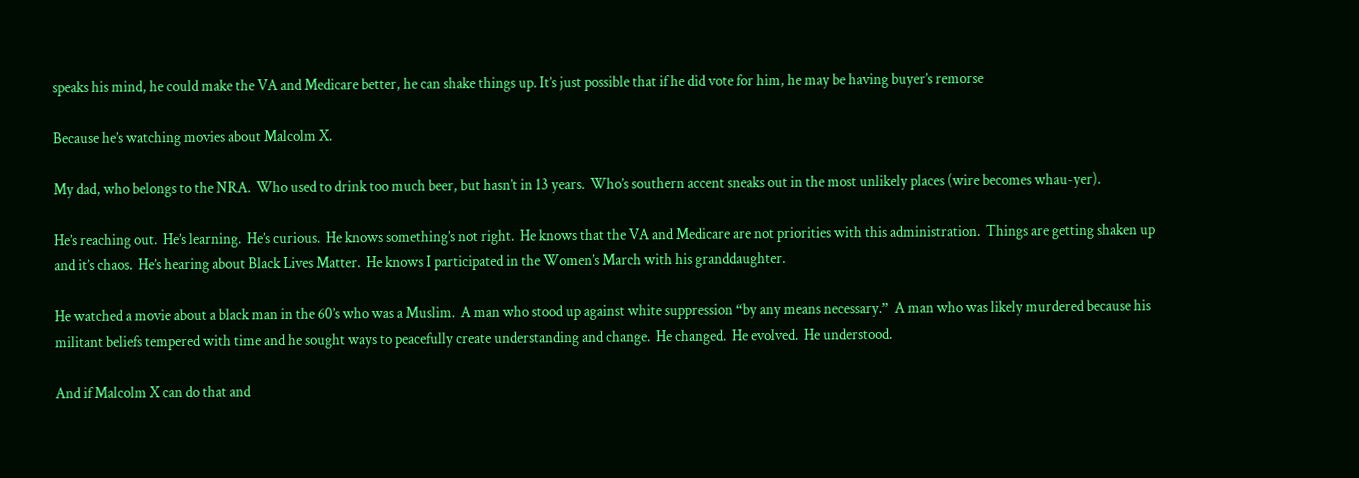speaks his mind, he could make the VA and Medicare better, he can shake things up. It’s just possible that if he did vote for him, he may be having buyer’s remorse

Because he’s watching movies about Malcolm X.

My dad, who belongs to the NRA.  Who used to drink too much beer, but hasn’t in 13 years.  Who’s southern accent sneaks out in the most unlikely places (wire becomes whau-yer).

He’s reaching out.  He’s learning.  He’s curious.  He knows something’s not right.  He knows that the VA and Medicare are not priorities with this administration.  Things are getting shaken up and it’s chaos.  He’s hearing about Black Lives Matter.  He knows I participated in the Women’s March with his granddaughter.

He watched a movie about a black man in the 60’s who was a Muslim.  A man who stood up against white suppression “by any means necessary.”  A man who was likely murdered because his militant beliefs tempered with time and he sought ways to peacefully create understanding and change.  He changed.  He evolved.  He understood.

And if Malcolm X can do that and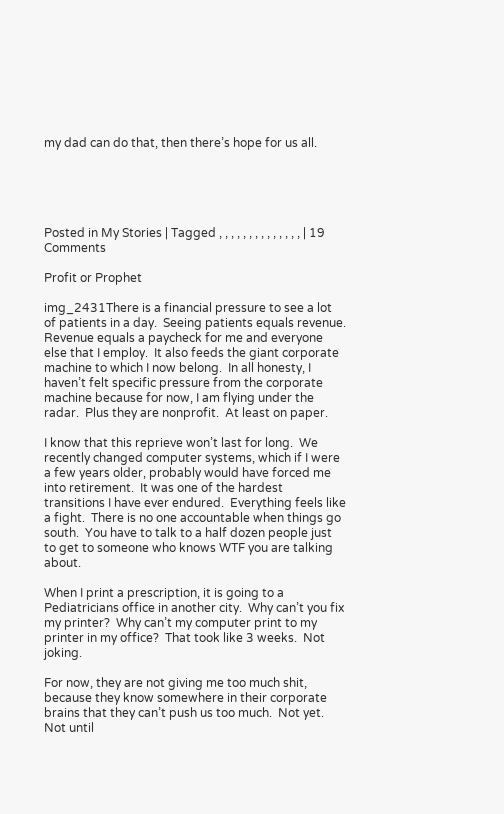my dad can do that, then there’s hope for us all.





Posted in My Stories | Tagged , , , , , , , , , , , , , , | 19 Comments

Profit or Prophet

img_2431There is a financial pressure to see a lot of patients in a day.  Seeing patients equals revenue.  Revenue equals a paycheck for me and everyone else that I employ.  It also feeds the giant corporate machine to which I now belong.  In all honesty, I haven’t felt specific pressure from the corporate machine because for now, I am flying under the radar.  Plus they are nonprofit.  At least on paper.

I know that this reprieve won’t last for long.  We recently changed computer systems, which if I were a few years older, probably would have forced me into retirement.  It was one of the hardest transitions I have ever endured.  Everything feels like a fight.  There is no one accountable when things go south.  You have to talk to a half dozen people just to get to someone who knows WTF you are talking about.

When I print a prescription, it is going to a Pediatricians office in another city.  Why can’t you fix my printer?  Why can’t my computer print to my printer in my office?  That took like 3 weeks.  Not joking.

For now, they are not giving me too much shit, because they know somewhere in their corporate brains that they can’t push us too much.  Not yet.  Not until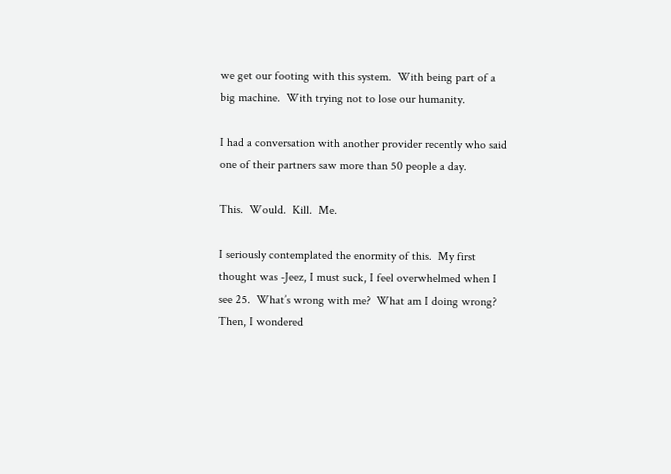we get our footing with this system.  With being part of a big machine.  With trying not to lose our humanity.

I had a conversation with another provider recently who said one of their partners saw more than 50 people a day.

This.  Would.  Kill.  Me.

I seriously contemplated the enormity of this.  My first thought was -Jeez, I must suck, I feel overwhelmed when I see 25.  What’s wrong with me?  What am I doing wrong?  Then, I wondered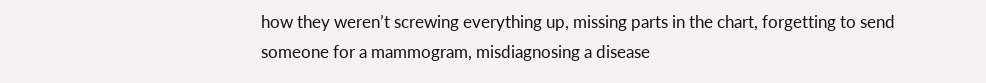how they weren’t screwing everything up, missing parts in the chart, forgetting to send someone for a mammogram, misdiagnosing a disease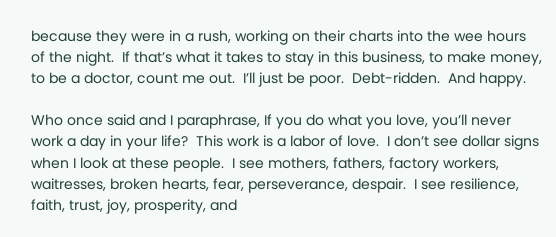because they were in a rush, working on their charts into the wee hours of the night.  If that’s what it takes to stay in this business, to make money, to be a doctor, count me out.  I’ll just be poor.  Debt-ridden.  And happy.

Who once said and I paraphrase, If you do what you love, you’ll never work a day in your life?  This work is a labor of love.  I don’t see dollar signs when I look at these people.  I see mothers, fathers, factory workers, waitresses, broken hearts, fear, perseverance, despair.  I see resilience, faith, trust, joy, prosperity, and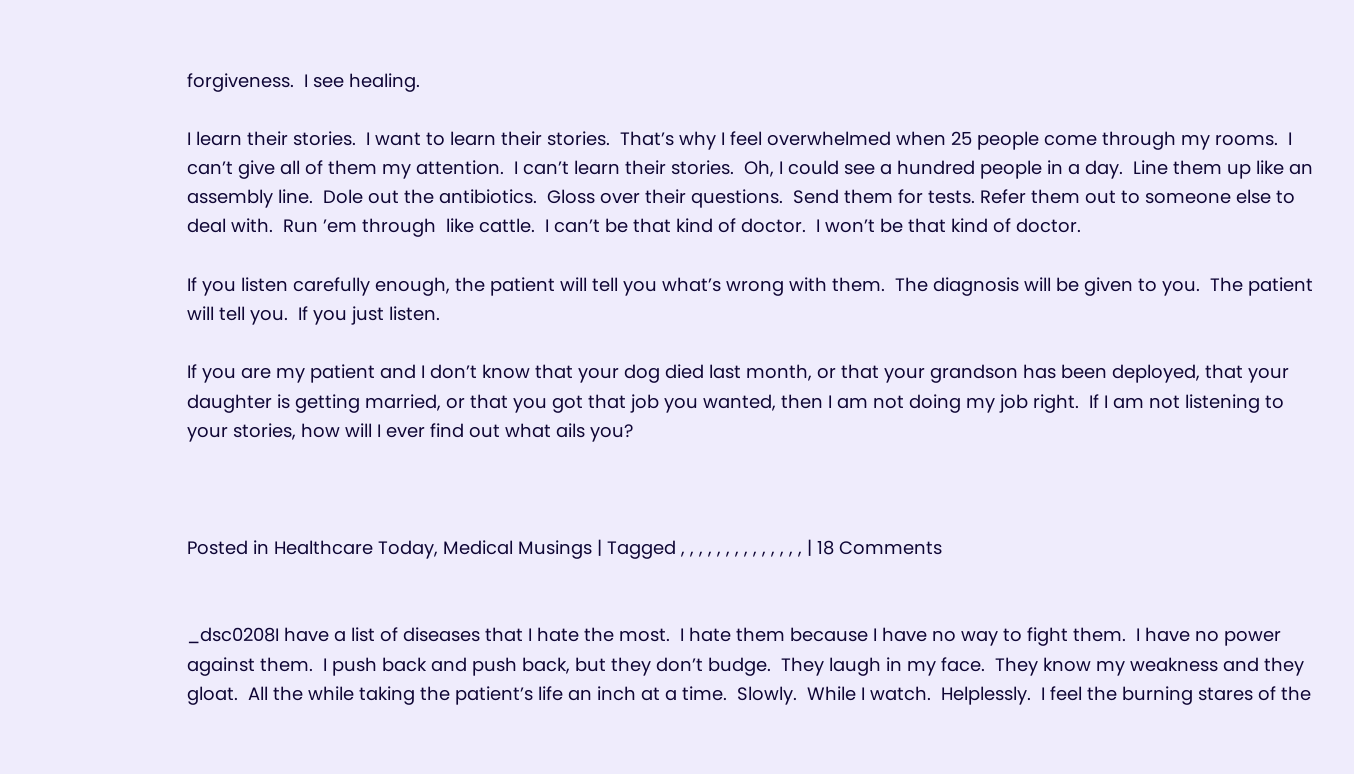forgiveness.  I see healing.

I learn their stories.  I want to learn their stories.  That’s why I feel overwhelmed when 25 people come through my rooms.  I can’t give all of them my attention.  I can’t learn their stories.  Oh, I could see a hundred people in a day.  Line them up like an assembly line.  Dole out the antibiotics.  Gloss over their questions.  Send them for tests. Refer them out to someone else to deal with.  Run ’em through  like cattle.  I can’t be that kind of doctor.  I won’t be that kind of doctor.

If you listen carefully enough, the patient will tell you what’s wrong with them.  The diagnosis will be given to you.  The patient will tell you.  If you just listen.

If you are my patient and I don’t know that your dog died last month, or that your grandson has been deployed, that your daughter is getting married, or that you got that job you wanted, then I am not doing my job right.  If I am not listening to your stories, how will I ever find out what ails you?



Posted in Healthcare Today, Medical Musings | Tagged , , , , , , , , , , , , , , | 18 Comments


_dsc0208I have a list of diseases that I hate the most.  I hate them because I have no way to fight them.  I have no power against them.  I push back and push back, but they don’t budge.  They laugh in my face.  They know my weakness and they gloat.  All the while taking the patient’s life an inch at a time.  Slowly.  While I watch.  Helplessly.  I feel the burning stares of the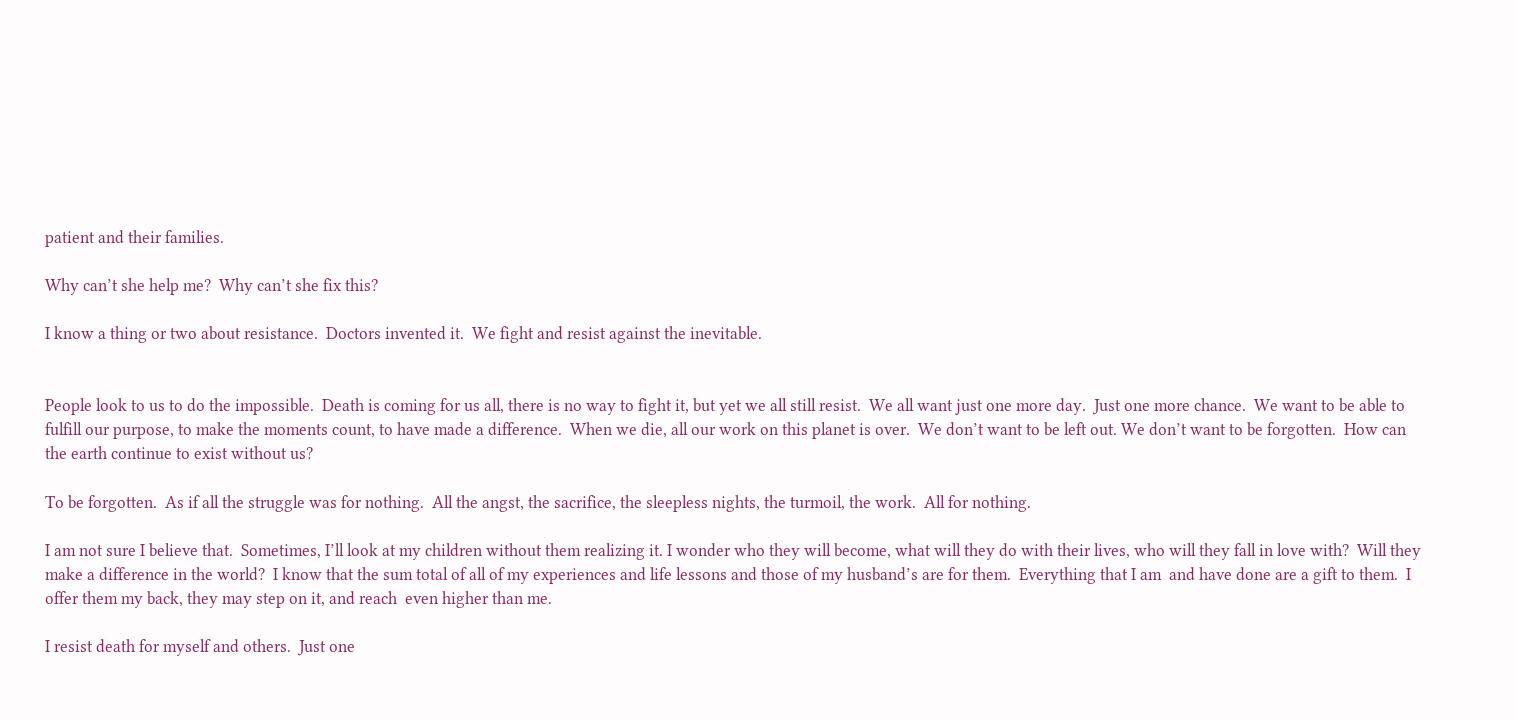patient and their families.

Why can’t she help me?  Why can’t she fix this?

I know a thing or two about resistance.  Doctors invented it.  We fight and resist against the inevitable.


People look to us to do the impossible.  Death is coming for us all, there is no way to fight it, but yet we all still resist.  We all want just one more day.  Just one more chance.  We want to be able to fulfill our purpose, to make the moments count, to have made a difference.  When we die, all our work on this planet is over.  We don’t want to be left out. We don’t want to be forgotten.  How can the earth continue to exist without us?

To be forgotten.  As if all the struggle was for nothing.  All the angst, the sacrifice, the sleepless nights, the turmoil, the work.  All for nothing.

I am not sure I believe that.  Sometimes, I’ll look at my children without them realizing it. I wonder who they will become, what will they do with their lives, who will they fall in love with?  Will they make a difference in the world?  I know that the sum total of all of my experiences and life lessons and those of my husband’s are for them.  Everything that I am  and have done are a gift to them.  I offer them my back, they may step on it, and reach  even higher than me.

I resist death for myself and others.  Just one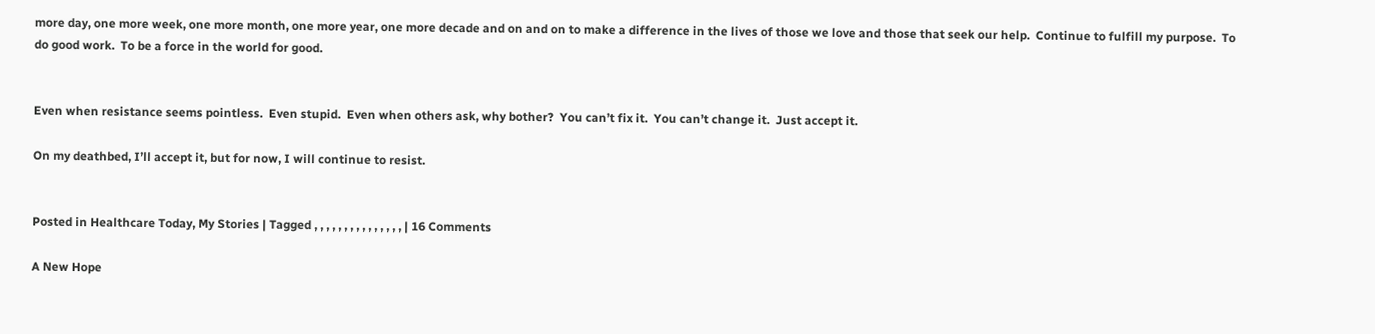more day, one more week, one more month, one more year, one more decade and on and on to make a difference in the lives of those we love and those that seek our help.  Continue to fulfill my purpose.  To do good work.  To be a force in the world for good.


Even when resistance seems pointless.  Even stupid.  Even when others ask, why bother?  You can’t fix it.  You can’t change it.  Just accept it.

On my deathbed, I’ll accept it, but for now, I will continue to resist.


Posted in Healthcare Today, My Stories | Tagged , , , , , , , , , , , , , , , | 16 Comments

A New Hope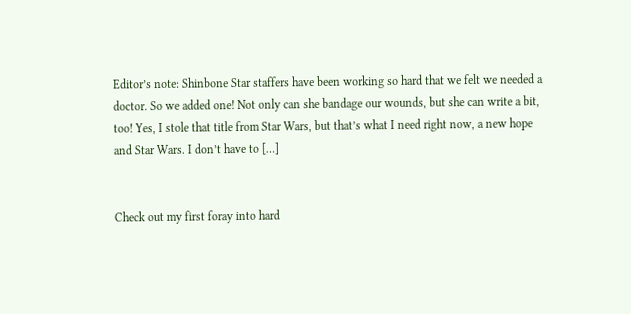Editor’s note: Shinbone Star staffers have been working so hard that we felt we needed a doctor. So we added one! Not only can she bandage our wounds, but she can write a bit, too! Yes, I stole that title from Star Wars, but that’s what I need right now, a new hope and Star Wars. I don’t have to […]


Check out my first foray into hard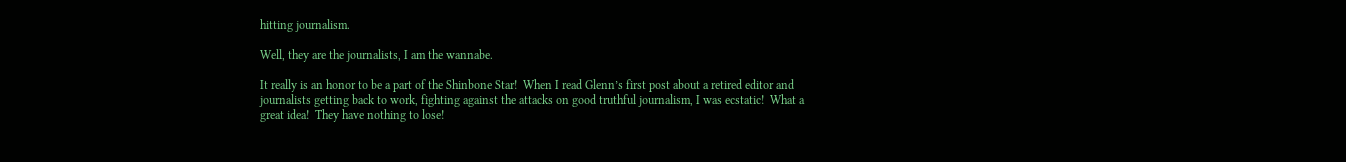hitting journalism.

Well, they are the journalists, I am the wannabe.

It really is an honor to be a part of the Shinbone Star!  When I read Glenn’s first post about a retired editor and journalists getting back to work, fighting against the attacks on good truthful journalism, I was ecstatic!  What a great idea!  They have nothing to lose!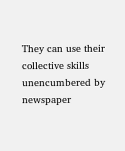They can use their collective skills unencumbered by newspaper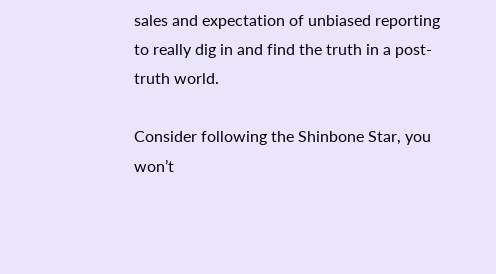sales and expectation of unbiased reporting to really dig in and find the truth in a post-truth world.

Consider following the Shinbone Star, you won’t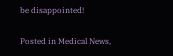be disappointed!

Posted in Medical News,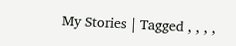My Stories | Tagged , , , ,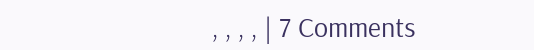, , , , | 7 Comments